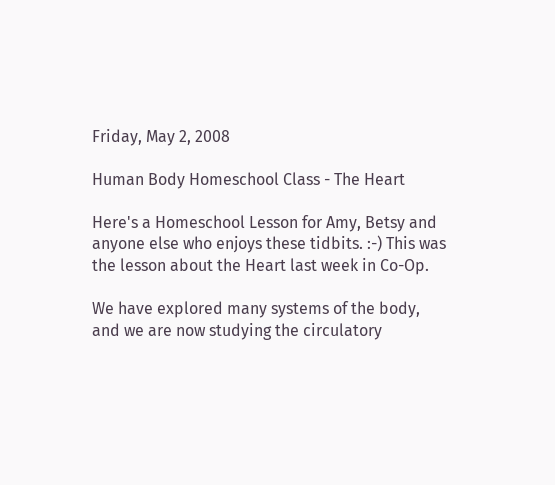Friday, May 2, 2008

Human Body Homeschool Class - The Heart

Here's a Homeschool Lesson for Amy, Betsy and anyone else who enjoys these tidbits. :-) This was the lesson about the Heart last week in Co-Op.

We have explored many systems of the body, and we are now studying the circulatory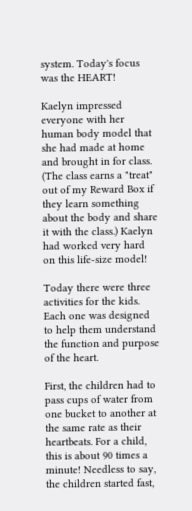system. Today's focus was the HEART!

Kaelyn impressed everyone with her human body model that she had made at home and brought in for class. (The class earns a "treat" out of my Reward Box if they learn something about the body and share it with the class.) Kaelyn had worked very hard on this life-size model!

Today there were three activities for the kids. Each one was designed to help them understand the function and purpose of the heart.

First, the children had to pass cups of water from one bucket to another at the same rate as their heartbeats. For a child, this is about 90 times a minute! Needless to say, the children started fast,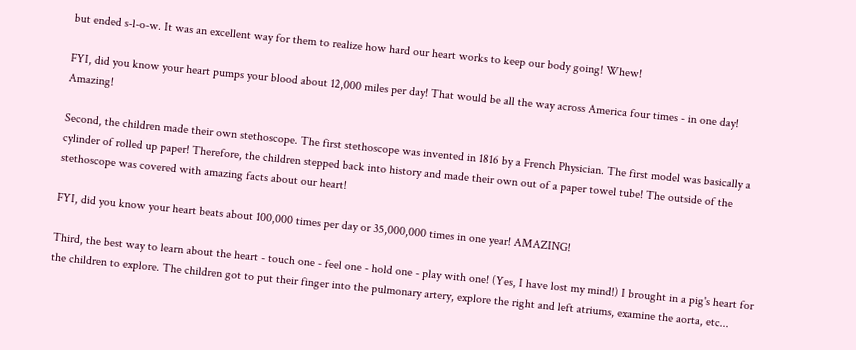but ended s-l-o-w. It was an excellent way for them to realize how hard our heart works to keep our body going! Whew!

FYI, did you know your heart pumps your blood about 12,000 miles per day! That would be all the way across America four times - in one day! Amazing!

Second, the children made their own stethoscope. The first stethoscope was invented in 1816 by a French Physician. The first model was basically a cylinder of rolled up paper! Therefore, the children stepped back into history and made their own out of a paper towel tube! The outside of the stethoscope was covered with amazing facts about our heart!

FYI, did you know your heart beats about 100,000 times per day or 35,000,000 times in one year! AMAZING!

Third, the best way to learn about the heart - touch one - feel one - hold one - play with one! (Yes, I have lost my mind!) I brought in a pig's heart for the children to explore. The children got to put their finger into the pulmonary artery, explore the right and left atriums, examine the aorta, etc...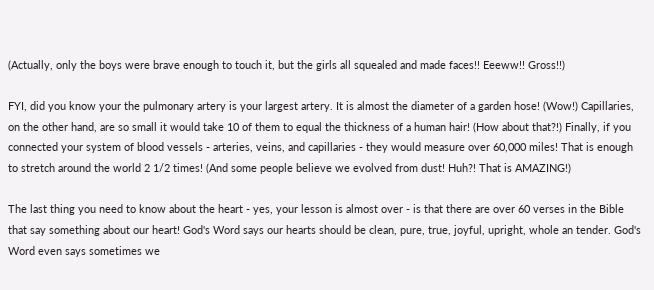(Actually, only the boys were brave enough to touch it, but the girls all squealed and made faces!! Eeeww!! Gross!!)

FYI, did you know your the pulmonary artery is your largest artery. It is almost the diameter of a garden hose! (Wow!) Capillaries, on the other hand, are so small it would take 10 of them to equal the thickness of a human hair! (How about that?!) Finally, if you connected your system of blood vessels - arteries, veins, and capillaries - they would measure over 60,000 miles! That is enough to stretch around the world 2 1/2 times! (And some people believe we evolved from dust! Huh?! That is AMAZING!)

The last thing you need to know about the heart - yes, your lesson is almost over - is that there are over 60 verses in the Bible that say something about our heart! God's Word says our hearts should be clean, pure, true, joyful, upright, whole an tender. God's Word even says sometimes we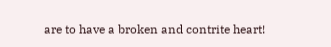are to have a broken and contrite heart!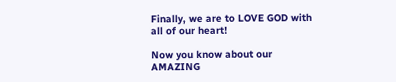Finally, we are to LOVE GOD with all of our heart!

Now you know about our AMAZING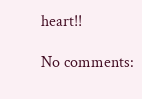heart!!

No comments: